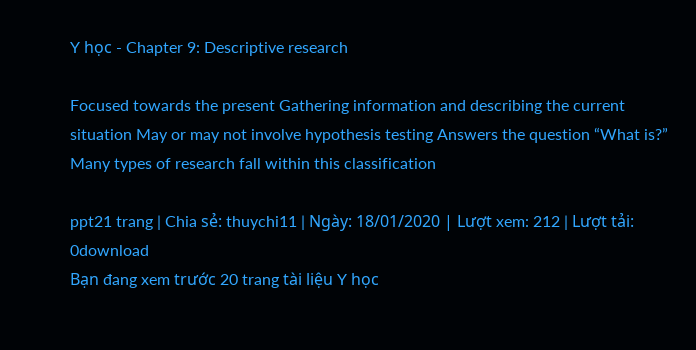Y học - Chapter 9: Descriptive research

Focused towards the present Gathering information and describing the current situation May or may not involve hypothesis testing Answers the question “What is?” Many types of research fall within this classification

ppt21 trang | Chia sẻ: thuychi11 | Ngày: 18/01/2020 | Lượt xem: 212 | Lượt tải: 0download
Bạn đang xem trước 20 trang tài liệu Y học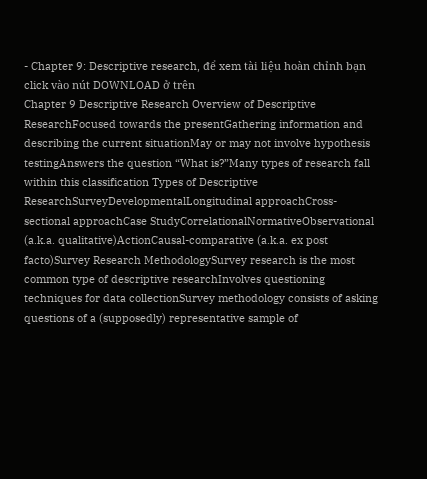- Chapter 9: Descriptive research, để xem tài liệu hoàn chỉnh bạn click vào nút DOWNLOAD ở trên
Chapter 9 Descriptive Research Overview of Descriptive ResearchFocused towards the presentGathering information and describing the current situationMay or may not involve hypothesis testingAnswers the question “What is?”Many types of research fall within this classification Types of Descriptive ResearchSurveyDevelopmentalLongitudinal approachCross-sectional approachCase StudyCorrelationalNormativeObservational (a.k.a. qualitative)ActionCausal-comparative (a.k.a. ex post facto)Survey Research MethodologySurvey research is the most common type of descriptive researchInvolves questioning techniques for data collectionSurvey methodology consists of asking questions of a (supposedly) representative sample of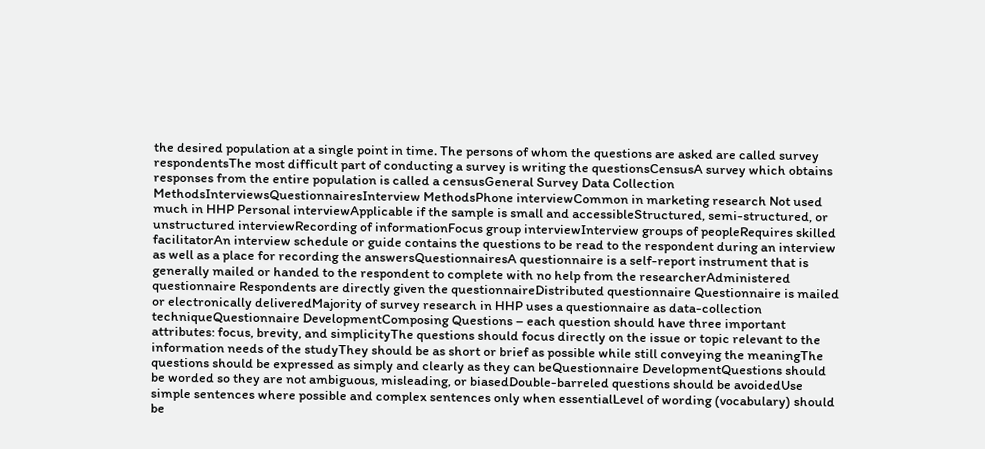the desired population at a single point in time. The persons of whom the questions are asked are called survey respondentsThe most difficult part of conducting a survey is writing the questionsCensusA survey which obtains responses from the entire population is called a censusGeneral Survey Data Collection MethodsInterviewsQuestionnairesInterview MethodsPhone interviewCommon in marketing research Not used much in HHP Personal interviewApplicable if the sample is small and accessibleStructured, semi-structured, or unstructured interviewRecording of informationFocus group interviewInterview groups of peopleRequires skilled facilitatorAn interview schedule or guide contains the questions to be read to the respondent during an interview as well as a place for recording the answersQuestionnairesA questionnaire is a self-report instrument that is generally mailed or handed to the respondent to complete with no help from the researcherAdministered questionnaire Respondents are directly given the questionnaireDistributed questionnaire Questionnaire is mailed or electronically deliveredMajority of survey research in HHP uses a questionnaire as data-collection techniqueQuestionnaire DevelopmentComposing Questions – each question should have three important attributes: focus, brevity, and simplicityThe questions should focus directly on the issue or topic relevant to the information needs of the studyThey should be as short or brief as possible while still conveying the meaningThe questions should be expressed as simply and clearly as they can beQuestionnaire DevelopmentQuestions should be worded so they are not ambiguous, misleading, or biasedDouble-barreled questions should be avoidedUse simple sentences where possible and complex sentences only when essentialLevel of wording (vocabulary) should be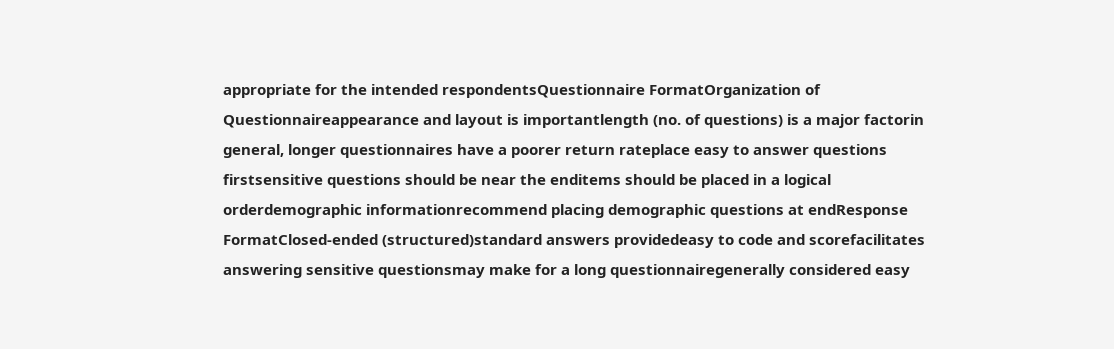appropriate for the intended respondentsQuestionnaire FormatOrganization of Questionnaireappearance and layout is importantlength (no. of questions) is a major factorin general, longer questionnaires have a poorer return rateplace easy to answer questions firstsensitive questions should be near the enditems should be placed in a logical orderdemographic informationrecommend placing demographic questions at endResponse FormatClosed-ended (structured)standard answers providedeasy to code and scorefacilitates answering sensitive questionsmay make for a long questionnairegenerally considered easy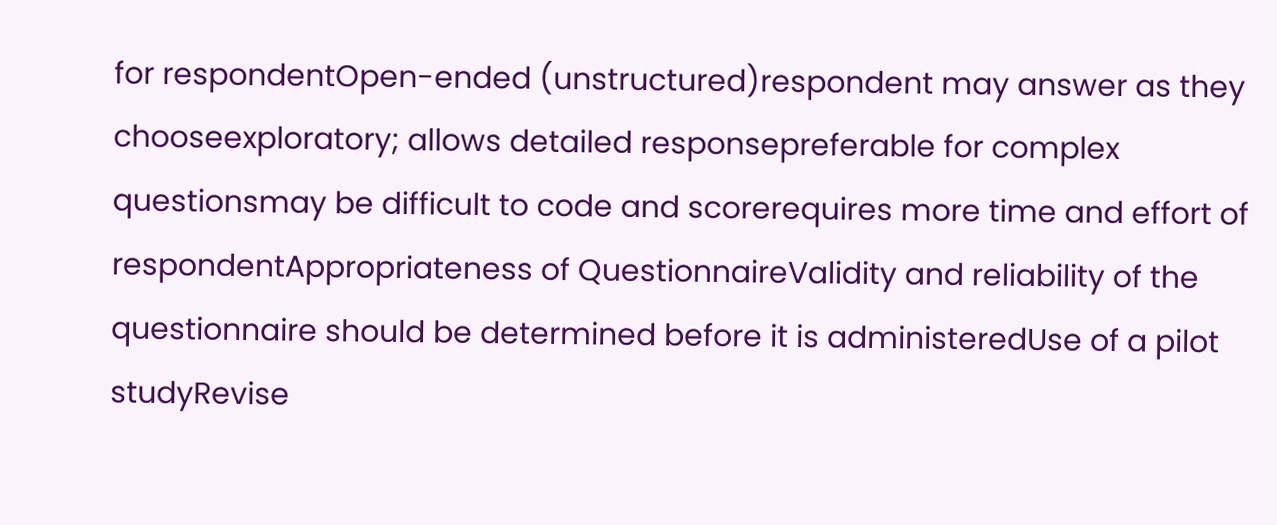for respondentOpen-ended (unstructured)respondent may answer as they chooseexploratory; allows detailed responsepreferable for complex questionsmay be difficult to code and scorerequires more time and effort of respondentAppropriateness of QuestionnaireValidity and reliability of the questionnaire should be determined before it is administeredUse of a pilot studyRevise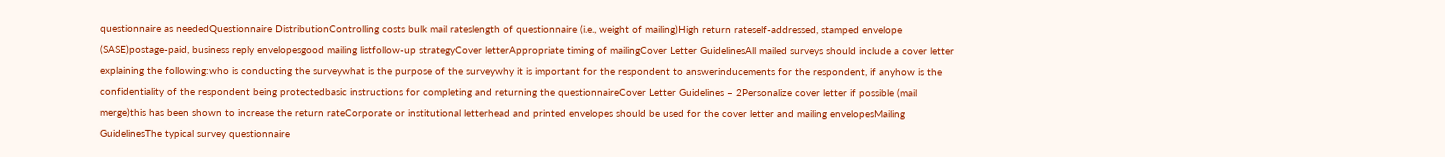questionnaire as neededQuestionnaire DistributionControlling costs bulk mail rateslength of questionnaire (i.e., weight of mailing)High return rateself-addressed, stamped envelope (SASE)postage-paid, business reply envelopesgood mailing listfollow-up strategyCover letterAppropriate timing of mailingCover Letter GuidelinesAll mailed surveys should include a cover letter explaining the following:who is conducting the surveywhat is the purpose of the surveywhy it is important for the respondent to answerinducements for the respondent, if anyhow is the confidentiality of the respondent being protectedbasic instructions for completing and returning the questionnaireCover Letter Guidelines – 2Personalize cover letter if possible (mail merge)this has been shown to increase the return rateCorporate or institutional letterhead and printed envelopes should be used for the cover letter and mailing envelopesMailing GuidelinesThe typical survey questionnaire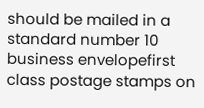should be mailed in a standard number 10 business envelopefirst class postage stamps on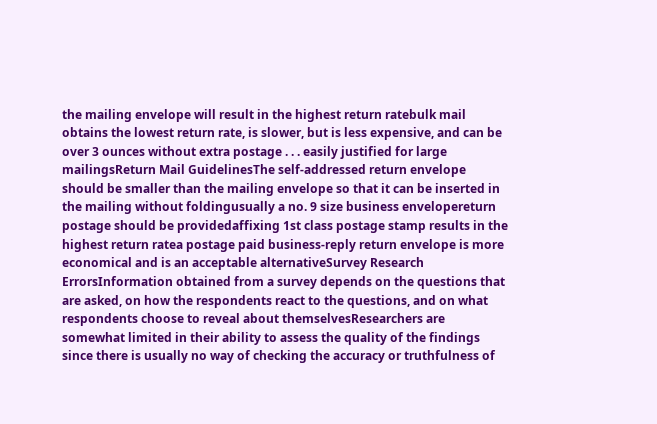the mailing envelope will result in the highest return ratebulk mail obtains the lowest return rate, is slower, but is less expensive, and can be over 3 ounces without extra postage . . . easily justified for large mailingsReturn Mail GuidelinesThe self-addressed return envelope should be smaller than the mailing envelope so that it can be inserted in the mailing without foldingusually a no. 9 size business envelopereturn postage should be providedaffixing 1st class postage stamp results in the highest return ratea postage paid business-reply return envelope is more economical and is an acceptable alternativeSurvey Research ErrorsInformation obtained from a survey depends on the questions that are asked, on how the respondents react to the questions, and on what respondents choose to reveal about themselvesResearchers are somewhat limited in their ability to assess the quality of the findings since there is usually no way of checking the accuracy or truthfulness of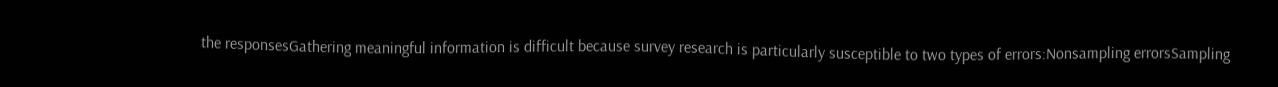the responsesGathering meaningful information is difficult because survey research is particularly susceptible to two types of errors:Nonsampling errorsSampling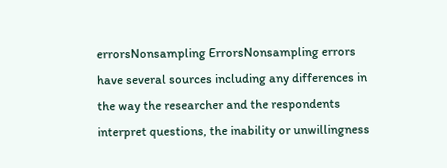errorsNonsampling ErrorsNonsampling errors have several sources including any differences in the way the researcher and the respondents interpret questions, the inability or unwillingness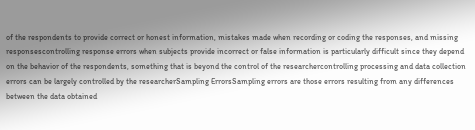of the respondents to provide correct or honest information, mistakes made when recording or coding the responses, and missing responsescontrolling response errors when subjects provide incorrect or false information is particularly difficult since they depend on the behavior of the respondents, something that is beyond the control of the researchercontrolling processing and data collection errors can be largely controlled by the researcherSampling ErrorsSampling errors are those errors resulting from any differences between the data obtained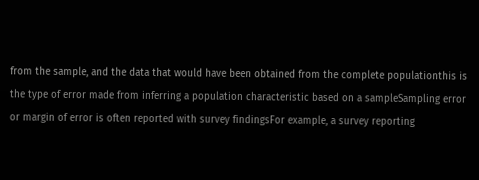from the sample, and the data that would have been obtained from the complete populationthis is the type of error made from inferring a population characteristic based on a sampleSampling error or margin of error is often reported with survey findingsFor example, a survey reporting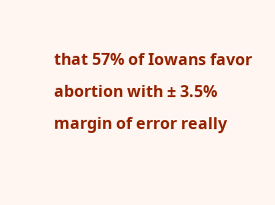that 57% of Iowans favor abortion with ± 3.5% margin of error really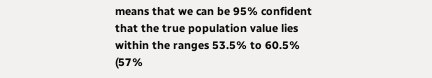means that we can be 95% confident that the true population value lies within the ranges 53.5% to 60.5% (57%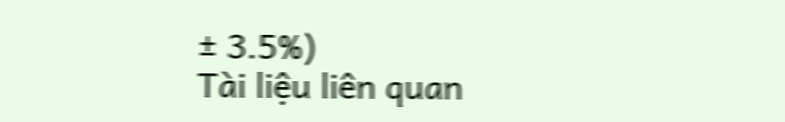± 3.5%)
Tài liệu liên quan